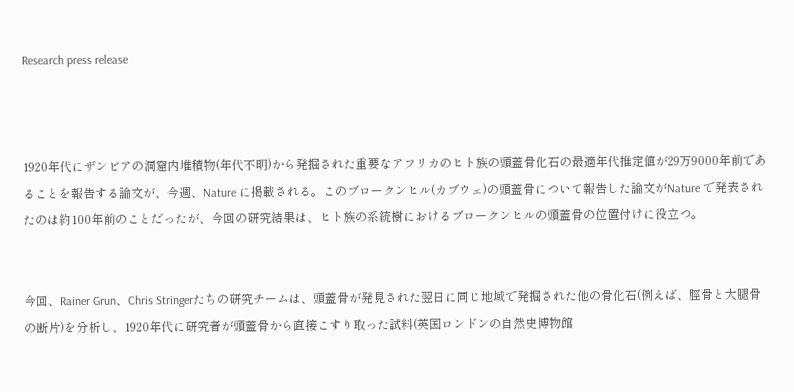Research press release



1920年代にザンビアの洞窟内堆積物(年代不明)から発掘された重要なアフリカのヒト族の頭蓋骨化石の最適年代推定値が29万9000年前であることを報告する論文が、今週、Nature に掲載される。このブロークンヒル(カブウェ)の頭蓋骨について報告した論文がNature で発表されたのは約100年前のことだったが、今回の研究結果は、ヒト族の系統樹におけるブロークンヒルの頭蓋骨の位置付けに役立つ。


今回、Rainer Grun、Chris Stringerたちの研究チームは、頭蓋骨が発見された翌日に同じ地域で発掘された他の骨化石(例えば、脛骨と大腿骨の断片)を分析し、1920年代に研究者が頭蓋骨から直接こすり取った試料(英国ロンドンの自然史博物館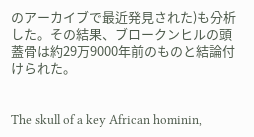のアーカイブで最近発見された)も分析した。その結果、ブロークンヒルの頭蓋骨は約29万9000年前のものと結論付けられた。


The skull of a key African hominin,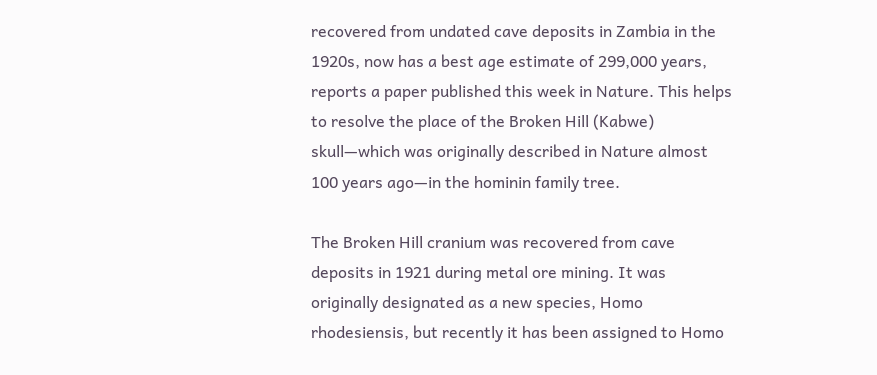recovered from undated cave deposits in Zambia in the 1920s, now has a best age estimate of 299,000 years, reports a paper published this week in Nature. This helps to resolve the place of the Broken Hill (Kabwe) skull—which was originally described in Nature almost 100 years ago—in the hominin family tree.

The Broken Hill cranium was recovered from cave deposits in 1921 during metal ore mining. It was originally designated as a new species, Homo rhodesiensis, but recently it has been assigned to Homo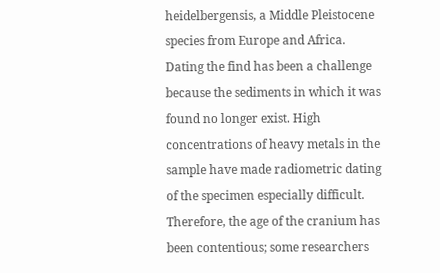heidelbergensis, a Middle Pleistocene species from Europe and Africa. Dating the find has been a challenge because the sediments in which it was found no longer exist. High concentrations of heavy metals in the sample have made radiometric dating of the specimen especially difficult. Therefore, the age of the cranium has been contentious; some researchers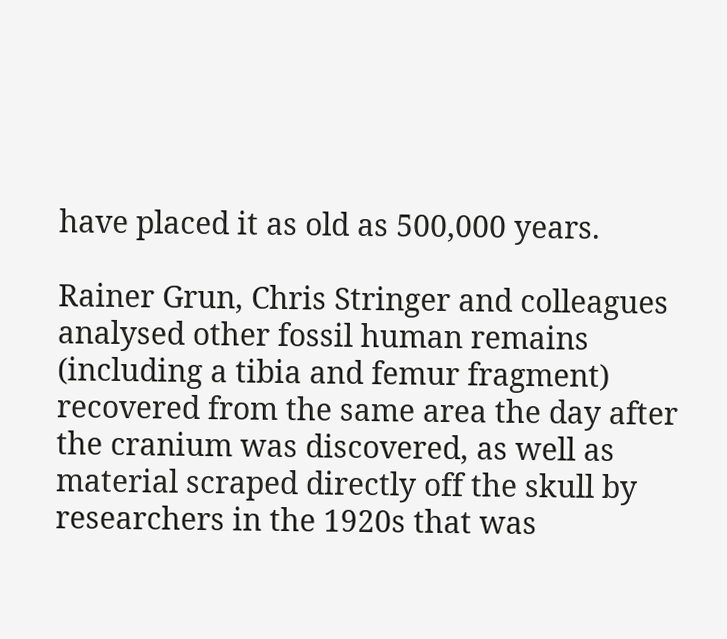have placed it as old as 500,000 years.

Rainer Grun, Chris Stringer and colleagues analysed other fossil human remains (including a tibia and femur fragment) recovered from the same area the day after the cranium was discovered, as well as material scraped directly off the skull by researchers in the 1920s that was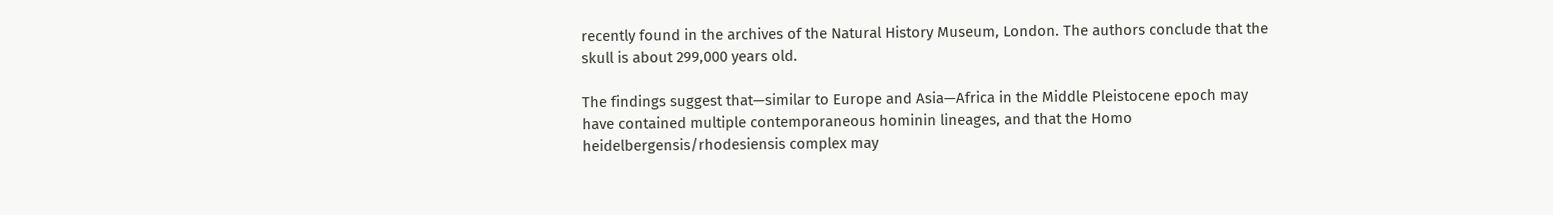recently found in the archives of the Natural History Museum, London. The authors conclude that the skull is about 299,000 years old.

The findings suggest that—similar to Europe and Asia—Africa in the Middle Pleistocene epoch may have contained multiple contemporaneous hominin lineages, and that the Homo heidelbergensis/rhodesiensis complex may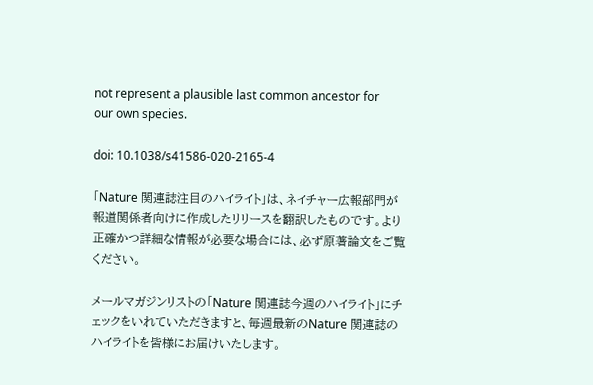not represent a plausible last common ancestor for our own species.

doi: 10.1038/s41586-020-2165-4

「Nature 関連誌注目のハイライト」は、ネイチャー広報部門が報道関係者向けに作成したリリースを翻訳したものです。より正確かつ詳細な情報が必要な場合には、必ず原著論文をご覧ください。

メールマガジンリストの「Nature 関連誌今週のハイライト」にチェックをいれていただきますと、毎週最新のNature 関連誌のハイライトを皆様にお届けいたします。